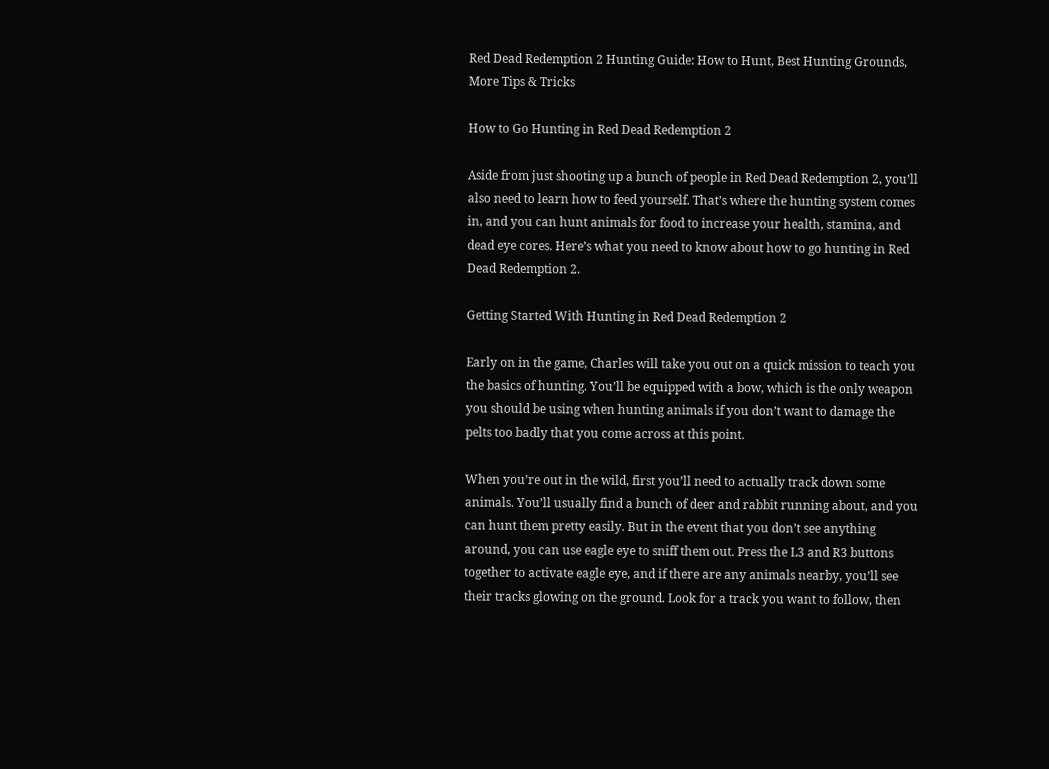Red Dead Redemption 2 Hunting Guide: How to Hunt, Best Hunting Grounds, More Tips & Tricks

How to Go Hunting in Red Dead Redemption 2

Aside from just shooting up a bunch of people in Red Dead Redemption 2, you’ll also need to learn how to feed yourself. That’s where the hunting system comes in, and you can hunt animals for food to increase your health, stamina, and dead eye cores. Here’s what you need to know about how to go hunting in Red Dead Redemption 2.

Getting Started With Hunting in Red Dead Redemption 2

Early on in the game, Charles will take you out on a quick mission to teach you the basics of hunting. You’ll be equipped with a bow, which is the only weapon you should be using when hunting animals if you don’t want to damage the pelts too badly that you come across at this point.

When you’re out in the wild, first you’ll need to actually track down some animals. You’ll usually find a bunch of deer and rabbit running about, and you can hunt them pretty easily. But in the event that you don’t see anything around, you can use eagle eye to sniff them out. Press the L3 and R3 buttons together to activate eagle eye, and if there are any animals nearby, you’ll see their tracks glowing on the ground. Look for a track you want to follow, then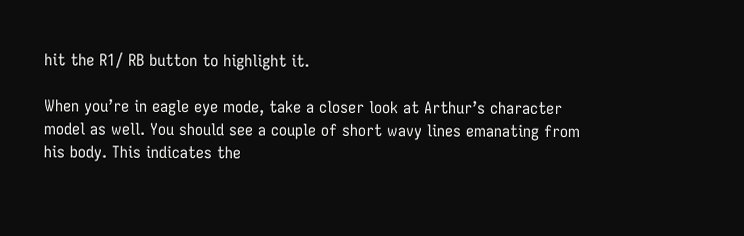hit the R1/ RB button to highlight it.

When you’re in eagle eye mode, take a closer look at Arthur’s character model as well. You should see a couple of short wavy lines emanating from his body. This indicates the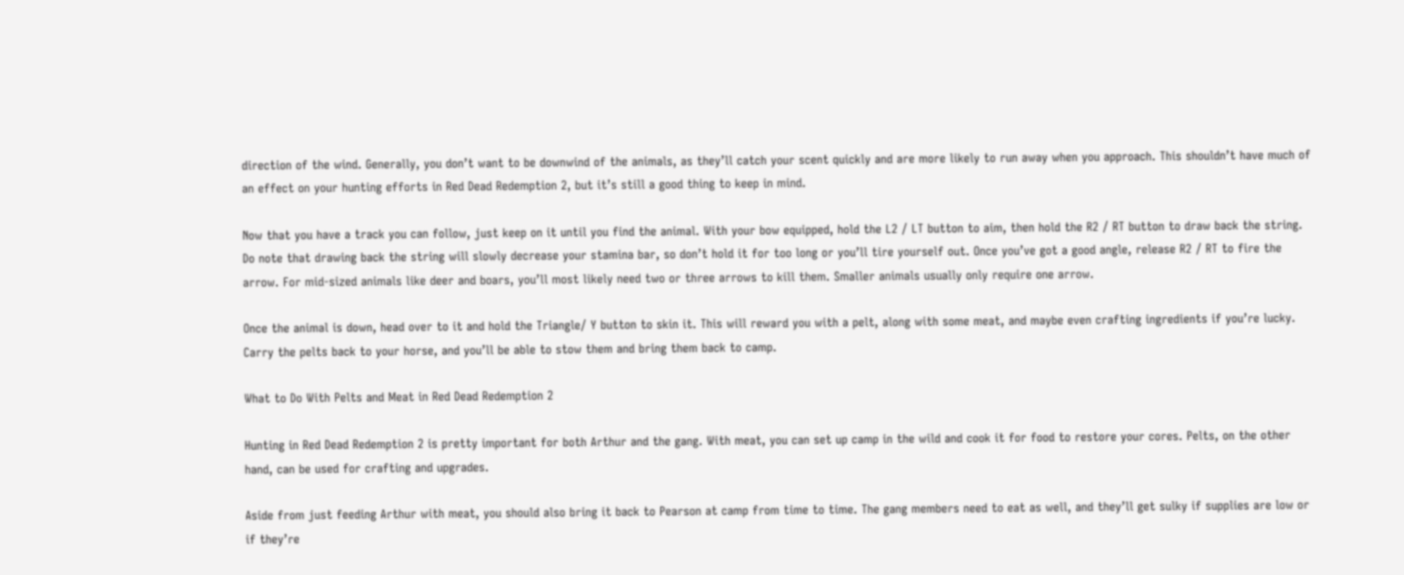direction of the wind. Generally, you don’t want to be downwind of the animals, as they’ll catch your scent quickly and are more likely to run away when you approach. This shouldn’t have much of an effect on your hunting efforts in Red Dead Redemption 2, but it’s still a good thing to keep in mind.

Now that you have a track you can follow, just keep on it until you find the animal. With your bow equipped, hold the L2 / LT button to aim, then hold the R2 / RT button to draw back the string. Do note that drawing back the string will slowly decrease your stamina bar, so don’t hold it for too long or you’ll tire yourself out. Once you’ve got a good angle, release R2 / RT to fire the arrow. For mid-sized animals like deer and boars, you’ll most likely need two or three arrows to kill them. Smaller animals usually only require one arrow.

Once the animal is down, head over to it and hold the Triangle/ Y button to skin it. This will reward you with a pelt, along with some meat, and maybe even crafting ingredients if you’re lucky. Carry the pelts back to your horse, and you’ll be able to stow them and bring them back to camp.

What to Do With Pelts and Meat in Red Dead Redemption 2

Hunting in Red Dead Redemption 2 is pretty important for both Arthur and the gang. With meat, you can set up camp in the wild and cook it for food to restore your cores. Pelts, on the other hand, can be used for crafting and upgrades.

Aside from just feeding Arthur with meat, you should also bring it back to Pearson at camp from time to time. The gang members need to eat as well, and they’ll get sulky if supplies are low or if they’re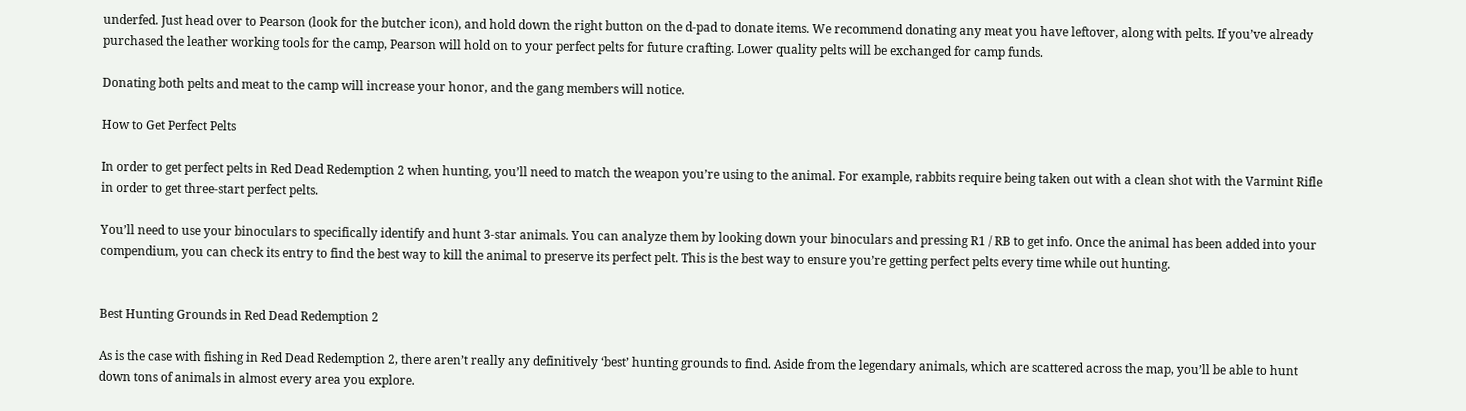underfed. Just head over to Pearson (look for the butcher icon), and hold down the right button on the d-pad to donate items. We recommend donating any meat you have leftover, along with pelts. If you’ve already purchased the leather working tools for the camp, Pearson will hold on to your perfect pelts for future crafting. Lower quality pelts will be exchanged for camp funds.

Donating both pelts and meat to the camp will increase your honor, and the gang members will notice.

How to Get Perfect Pelts

In order to get perfect pelts in Red Dead Redemption 2 when hunting, you’ll need to match the weapon you’re using to the animal. For example, rabbits require being taken out with a clean shot with the Varmint Rifle in order to get three-start perfect pelts.

You’ll need to use your binoculars to specifically identify and hunt 3-star animals. You can analyze them by looking down your binoculars and pressing R1 / RB to get info. Once the animal has been added into your compendium, you can check its entry to find the best way to kill the animal to preserve its perfect pelt. This is the best way to ensure you’re getting perfect pelts every time while out hunting.


Best Hunting Grounds in Red Dead Redemption 2

As is the case with fishing in Red Dead Redemption 2, there aren’t really any definitively ‘best’ hunting grounds to find. Aside from the legendary animals, which are scattered across the map, you’ll be able to hunt down tons of animals in almost every area you explore.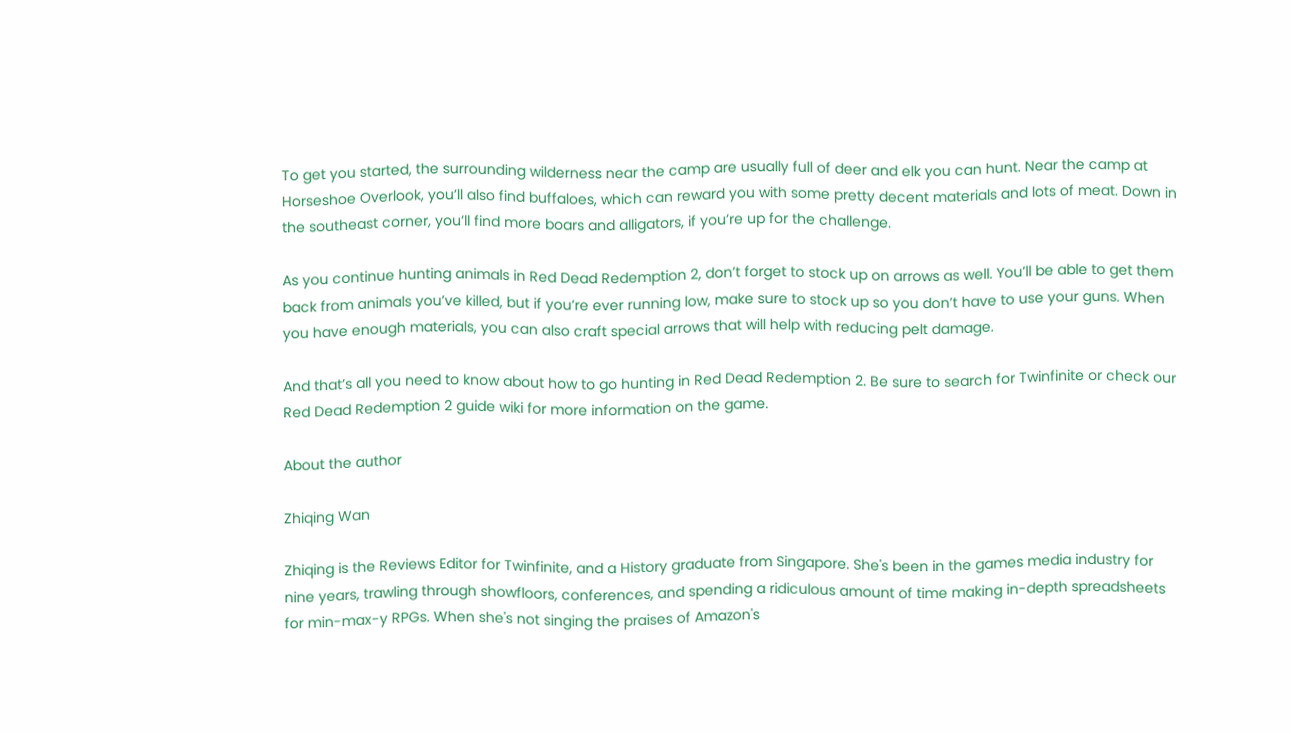To get you started, the surrounding wilderness near the camp are usually full of deer and elk you can hunt. Near the camp at Horseshoe Overlook, you’ll also find buffaloes, which can reward you with some pretty decent materials and lots of meat. Down in the southeast corner, you’ll find more boars and alligators, if you’re up for the challenge.

As you continue hunting animals in Red Dead Redemption 2, don’t forget to stock up on arrows as well. You’ll be able to get them back from animals you’ve killed, but if you’re ever running low, make sure to stock up so you don’t have to use your guns. When you have enough materials, you can also craft special arrows that will help with reducing pelt damage.

And that’s all you need to know about how to go hunting in Red Dead Redemption 2. Be sure to search for Twinfinite or check our Red Dead Redemption 2 guide wiki for more information on the game.

About the author

Zhiqing Wan

Zhiqing is the Reviews Editor for Twinfinite, and a History graduate from Singapore. She's been in the games media industry for nine years, trawling through showfloors, conferences, and spending a ridiculous amount of time making in-depth spreadsheets for min-max-y RPGs. When she's not singing the praises of Amazon's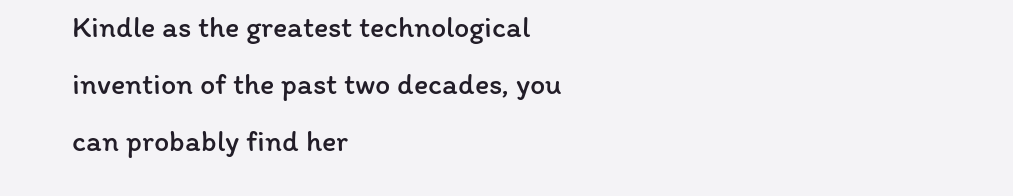Kindle as the greatest technological invention of the past two decades, you can probably find her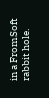in a FromSoft rabbit hole.